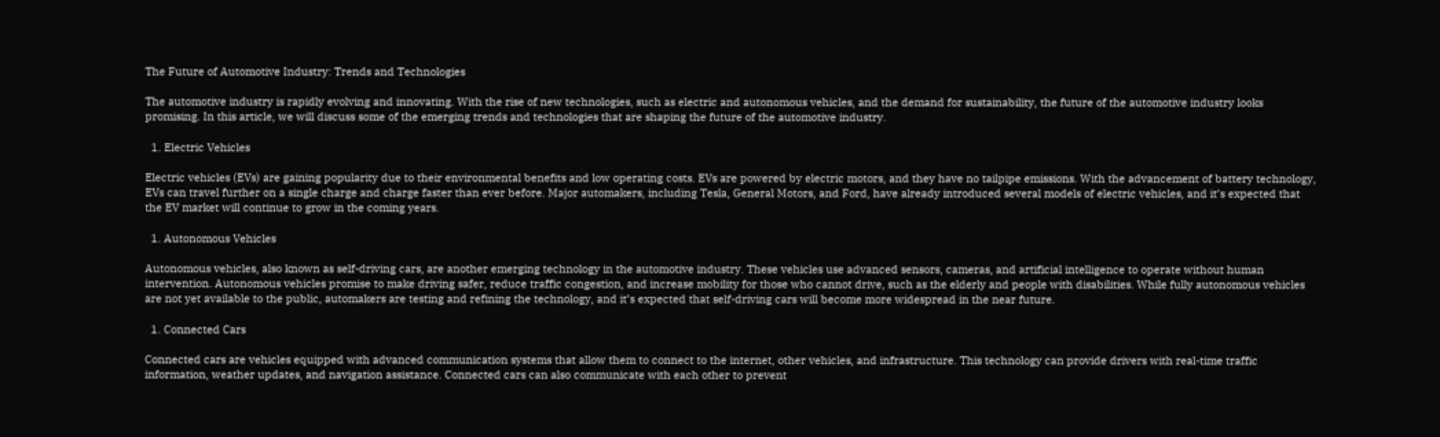The Future of Automotive Industry: Trends and Technologies

The automotive industry is rapidly evolving and innovating. With the rise of new technologies, such as electric and autonomous vehicles, and the demand for sustainability, the future of the automotive industry looks promising. In this article, we will discuss some of the emerging trends and technologies that are shaping the future of the automotive industry.

  1. Electric Vehicles

Electric vehicles (EVs) are gaining popularity due to their environmental benefits and low operating costs. EVs are powered by electric motors, and they have no tailpipe emissions. With the advancement of battery technology, EVs can travel further on a single charge and charge faster than ever before. Major automakers, including Tesla, General Motors, and Ford, have already introduced several models of electric vehicles, and it’s expected that the EV market will continue to grow in the coming years.

  1. Autonomous Vehicles

Autonomous vehicles, also known as self-driving cars, are another emerging technology in the automotive industry. These vehicles use advanced sensors, cameras, and artificial intelligence to operate without human intervention. Autonomous vehicles promise to make driving safer, reduce traffic congestion, and increase mobility for those who cannot drive, such as the elderly and people with disabilities. While fully autonomous vehicles are not yet available to the public, automakers are testing and refining the technology, and it’s expected that self-driving cars will become more widespread in the near future.

  1. Connected Cars

Connected cars are vehicles equipped with advanced communication systems that allow them to connect to the internet, other vehicles, and infrastructure. This technology can provide drivers with real-time traffic information, weather updates, and navigation assistance. Connected cars can also communicate with each other to prevent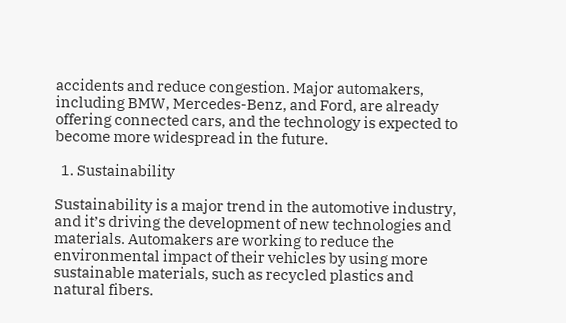accidents and reduce congestion. Major automakers, including BMW, Mercedes-Benz, and Ford, are already offering connected cars, and the technology is expected to become more widespread in the future.

  1. Sustainability

Sustainability is a major trend in the automotive industry, and it’s driving the development of new technologies and materials. Automakers are working to reduce the environmental impact of their vehicles by using more sustainable materials, such as recycled plastics and natural fibers.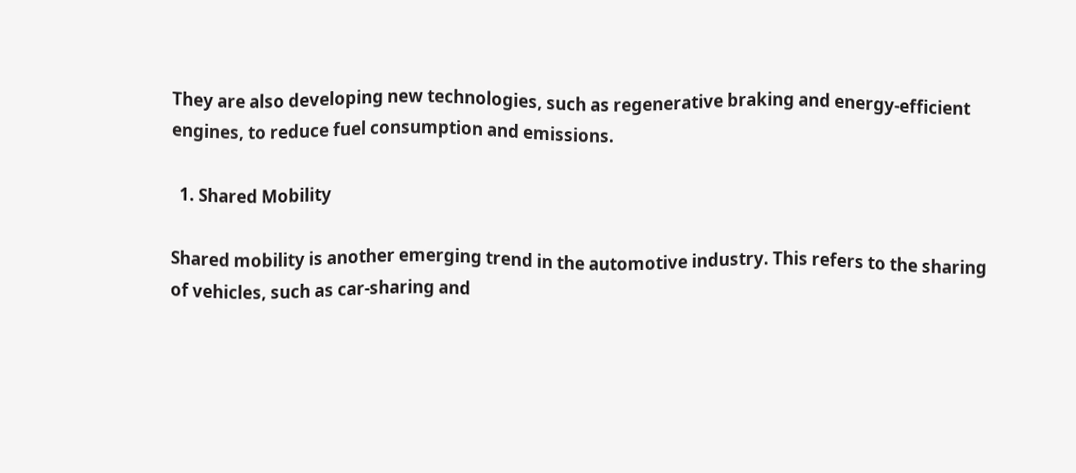They are also developing new technologies, such as regenerative braking and energy-efficient engines, to reduce fuel consumption and emissions.

  1. Shared Mobility

Shared mobility is another emerging trend in the automotive industry. This refers to the sharing of vehicles, such as car-sharing and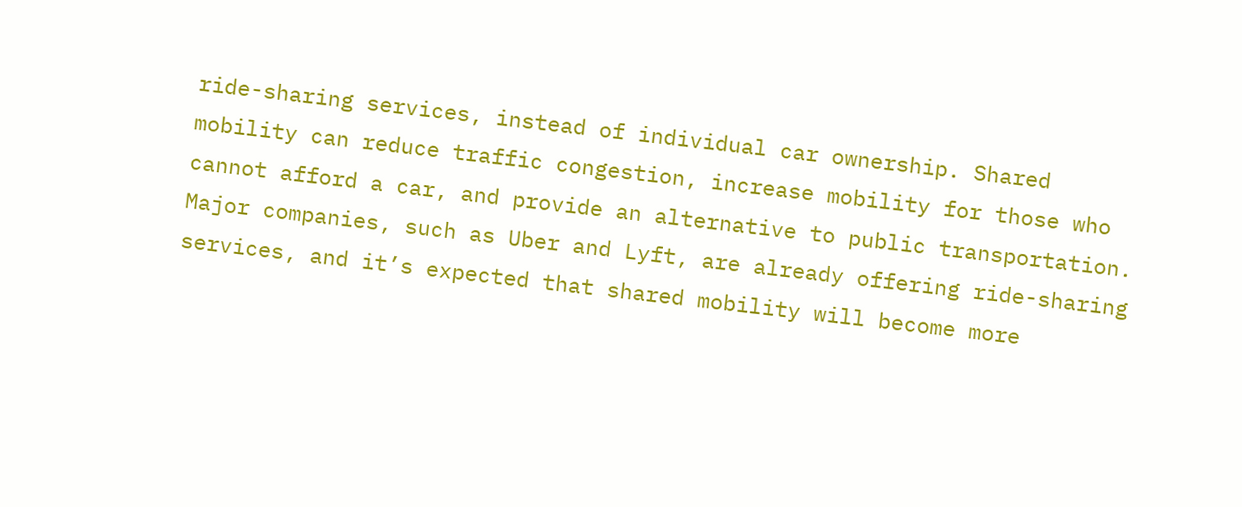ride-sharing services, instead of individual car ownership. Shared mobility can reduce traffic congestion, increase mobility for those who cannot afford a car, and provide an alternative to public transportation. Major companies, such as Uber and Lyft, are already offering ride-sharing services, and it’s expected that shared mobility will become more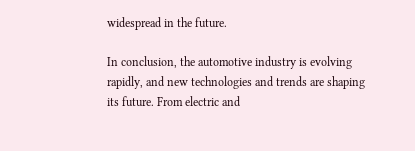widespread in the future.

In conclusion, the automotive industry is evolving rapidly, and new technologies and trends are shaping its future. From electric and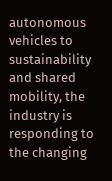autonomous vehicles to sustainability and shared mobility, the industry is responding to the changing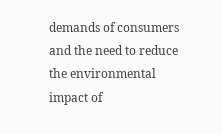demands of consumers and the need to reduce the environmental impact of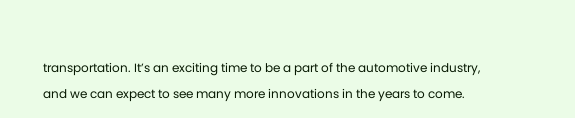transportation. It’s an exciting time to be a part of the automotive industry, and we can expect to see many more innovations in the years to come.